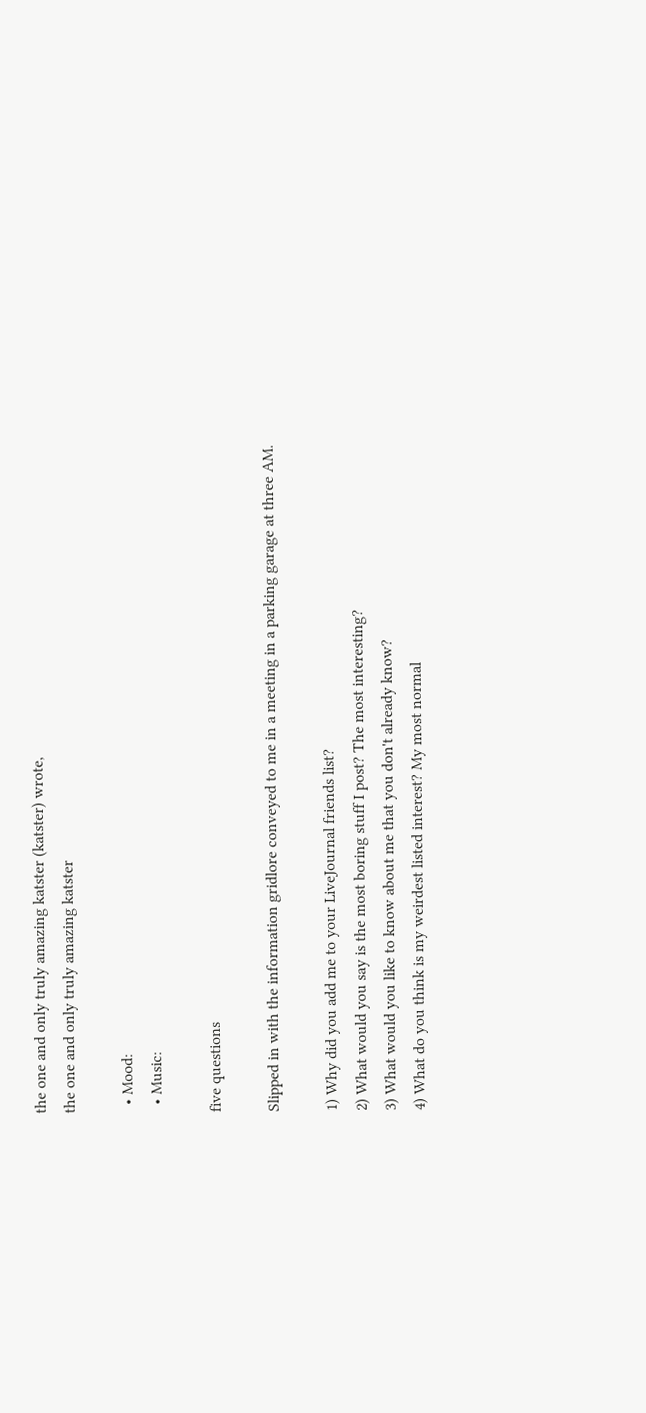the one and only truly amazing katster (katster) wrote,
the one and only truly amazing katster

  • Mood:
  • Music:

five questions

Slipped in with the information gridlore conveyed to me in a meeting in a parking garage at three AM.

1) Why did you add me to your LiveJournal friends list?
2) What would you say is the most boring stuff I post? The most interesting?
3) What would you like to know about me that you don't already know?
4) What do you think is my weirdest listed interest? My most normal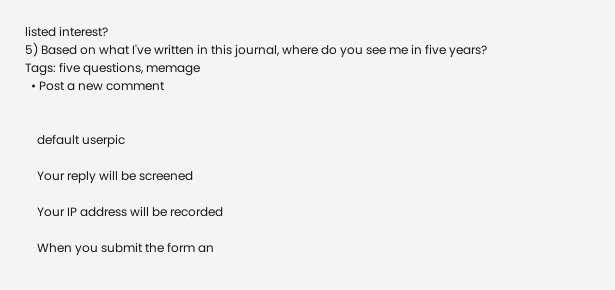listed interest?
5) Based on what I've written in this journal, where do you see me in five years?
Tags: five questions, memage
  • Post a new comment


    default userpic

    Your reply will be screened

    Your IP address will be recorded

    When you submit the form an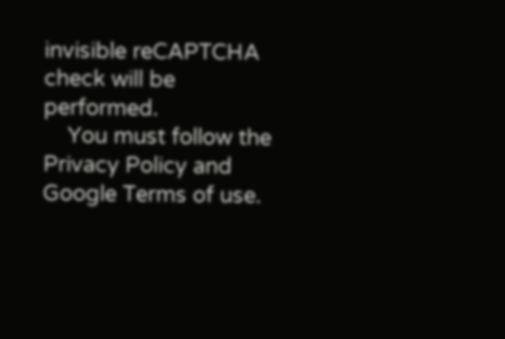invisible reCAPTCHA check will be performed.
    You must follow the Privacy Policy and Google Terms of use.